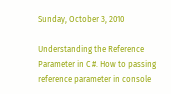Sunday, October 3, 2010

Understanding the Reference Parameter in C #. How to passing reference parameter in console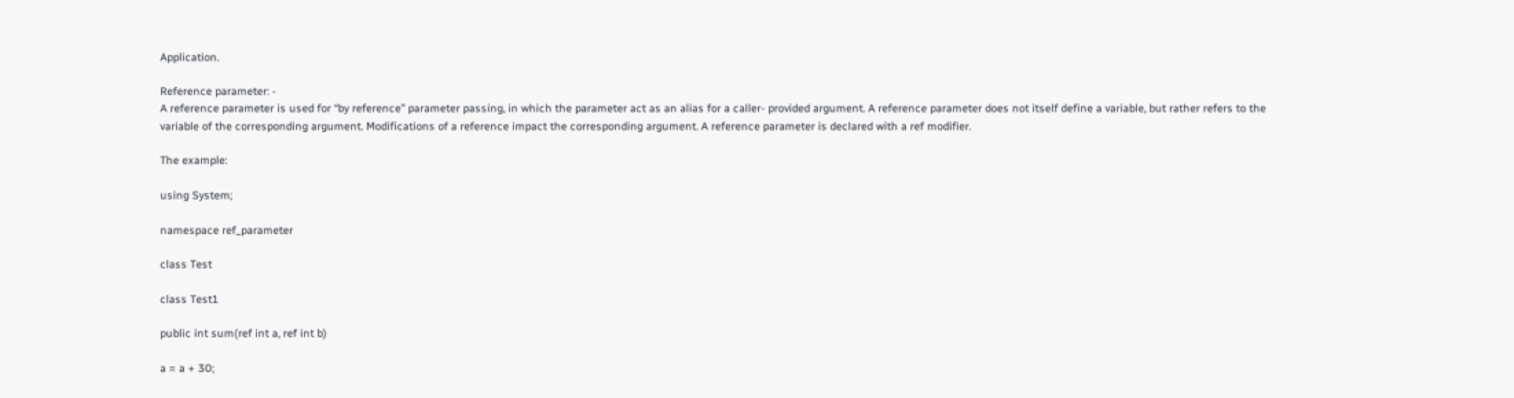Application.

Reference parameter: -
A reference parameter is used for “by reference” parameter passing, in which the parameter act as an alias for a caller- provided argument. A reference parameter does not itself define a variable, but rather refers to the variable of the corresponding argument. Modifications of a reference impact the corresponding argument. A reference parameter is declared with a ref modifier.

The example:

using System;

namespace ref_parameter

class Test

class Test1

public int sum(ref int a, ref int b)

a = a + 30;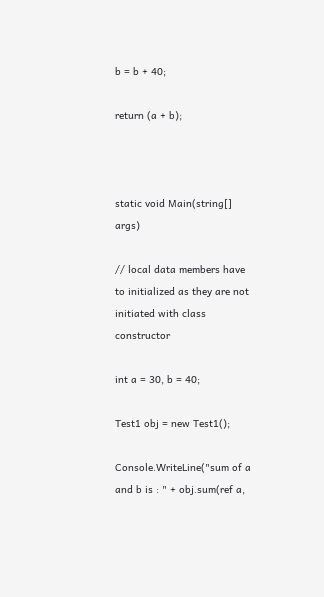b = b + 40;

return (a + b);



static void Main(string[] args)

// local data members have to initialized as they are not initiated with class constructor

int a = 30, b = 40;

Test1 obj = new Test1();

Console.WriteLine("sum of a and b is : " + obj.sum(ref a,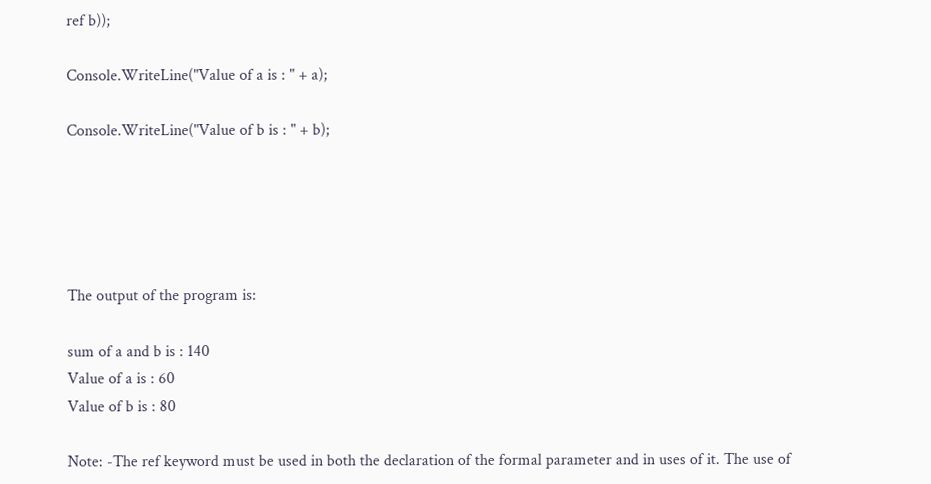ref b));

Console.WriteLine("Value of a is : " + a);

Console.WriteLine("Value of b is : " + b);





The output of the program is:

sum of a and b is : 140
Value of a is : 60
Value of b is : 80

Note: -The ref keyword must be used in both the declaration of the formal parameter and in uses of it. The use of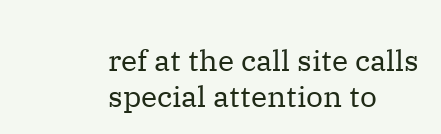ref at the call site calls special attention to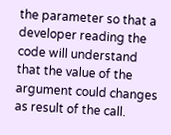the parameter so that a developer reading the code will understand that the value of the argument could changes as result of the call.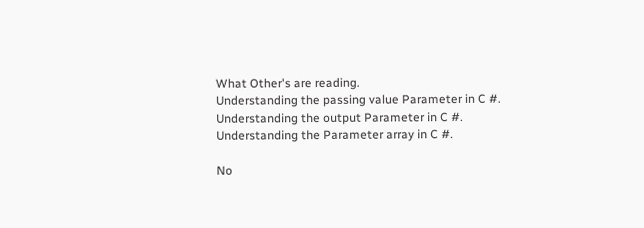What Other's are reading.
Understanding the passing value Parameter in C #.
Understanding the output Parameter in C #.
Understanding the Parameter array in C #.

No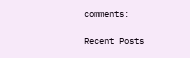comments:

Recent Posts